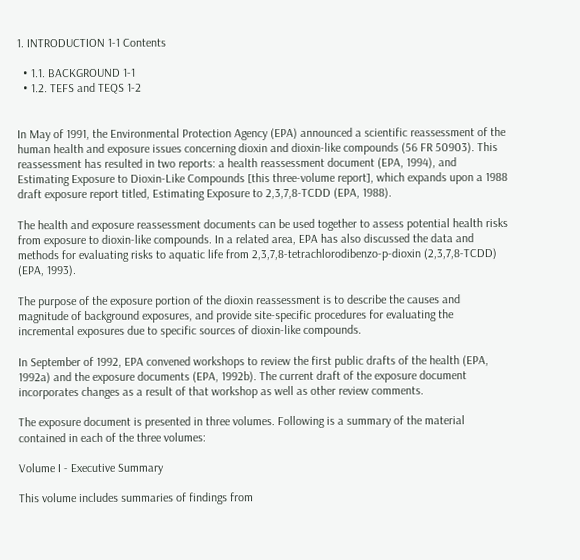1. INTRODUCTION 1-1 Contents

  • 1.1. BACKGROUND 1-1
  • 1.2. TEFS and TEQS 1-2


In May of 1991, the Environmental Protection Agency (EPA) announced a scientific reassessment of the human health and exposure issues concerning dioxin and dioxin-like compounds (56 FR 50903). This reassessment has resulted in two reports: a health reassessment document (EPA, 1994), and Estimating Exposure to Dioxin-Like Compounds [this three-volume report], which expands upon a 1988 draft exposure report titled, Estimating Exposure to 2,3,7,8-TCDD (EPA, 1988).

The health and exposure reassessment documents can be used together to assess potential health risks from exposure to dioxin-like compounds. In a related area, EPA has also discussed the data and methods for evaluating risks to aquatic life from 2,3,7,8-tetrachlorodibenzo-p-dioxin (2,3,7,8-TCDD) (EPA, 1993).

The purpose of the exposure portion of the dioxin reassessment is to describe the causes and magnitude of background exposures, and provide site-specific procedures for evaluating the incremental exposures due to specific sources of dioxin-like compounds.

In September of 1992, EPA convened workshops to review the first public drafts of the health (EPA, 1992a) and the exposure documents (EPA, 1992b). The current draft of the exposure document incorporates changes as a result of that workshop as well as other review comments.

The exposure document is presented in three volumes. Following is a summary of the material contained in each of the three volumes:

Volume I - Executive Summary

This volume includes summaries of findings from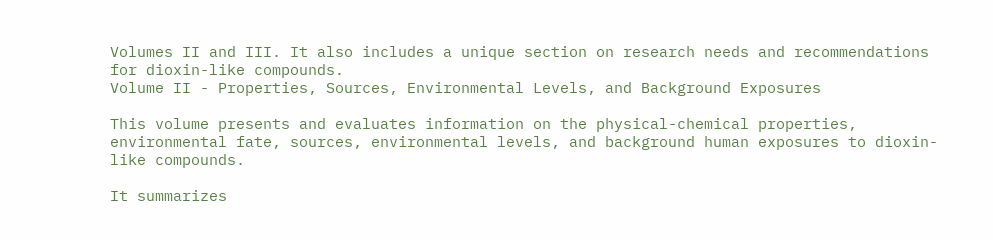Volumes II and III. It also includes a unique section on research needs and recommendations for dioxin-like compounds.
Volume II - Properties, Sources, Environmental Levels, and Background Exposures

This volume presents and evaluates information on the physical-chemical properties, environmental fate, sources, environmental levels, and background human exposures to dioxin-like compounds.

It summarizes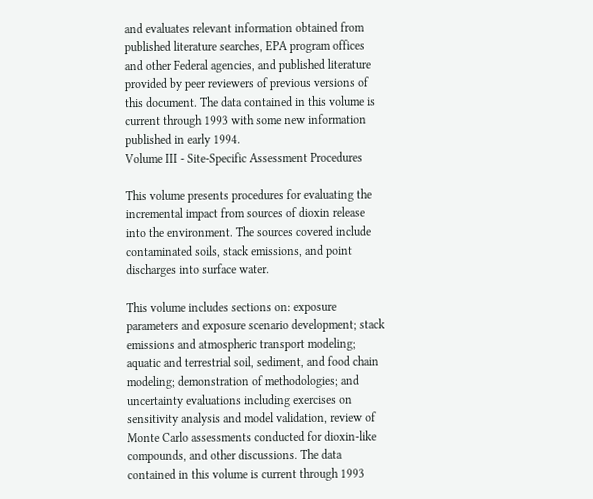and evaluates relevant information obtained from published literature searches, EPA program offices and other Federal agencies, and published literature provided by peer reviewers of previous versions of this document. The data contained in this volume is current through 1993 with some new information published in early 1994.
Volume III - Site-Specific Assessment Procedures

This volume presents procedures for evaluating the incremental impact from sources of dioxin release into the environment. The sources covered include contaminated soils, stack emissions, and point discharges into surface water.

This volume includes sections on: exposure parameters and exposure scenario development; stack emissions and atmospheric transport modeling; aquatic and terrestrial soil, sediment, and food chain modeling; demonstration of methodologies; and uncertainty evaluations including exercises on sensitivity analysis and model validation, review of Monte Carlo assessments conducted for dioxin-like compounds, and other discussions. The data contained in this volume is current through 1993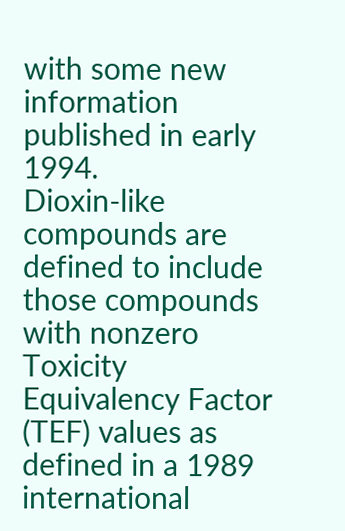with some new information published in early 1994.
Dioxin-like compounds are defined to include those compounds with nonzero Toxicity Equivalency Factor (TEF) values as defined in a 1989 international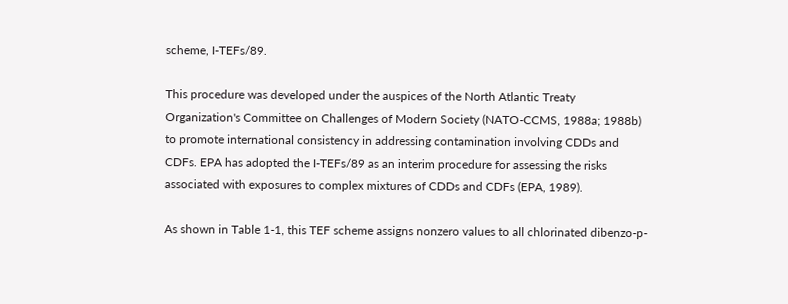scheme, I-TEFs/89.

This procedure was developed under the auspices of the North Atlantic Treaty Organization's Committee on Challenges of Modern Society (NATO-CCMS, 1988a; 1988b) to promote international consistency in addressing contamination involving CDDs and CDFs. EPA has adopted the I-TEFs/89 as an interim procedure for assessing the risks associated with exposures to complex mixtures of CDDs and CDFs (EPA, 1989).

As shown in Table 1-1, this TEF scheme assigns nonzero values to all chlorinated dibenzo-p-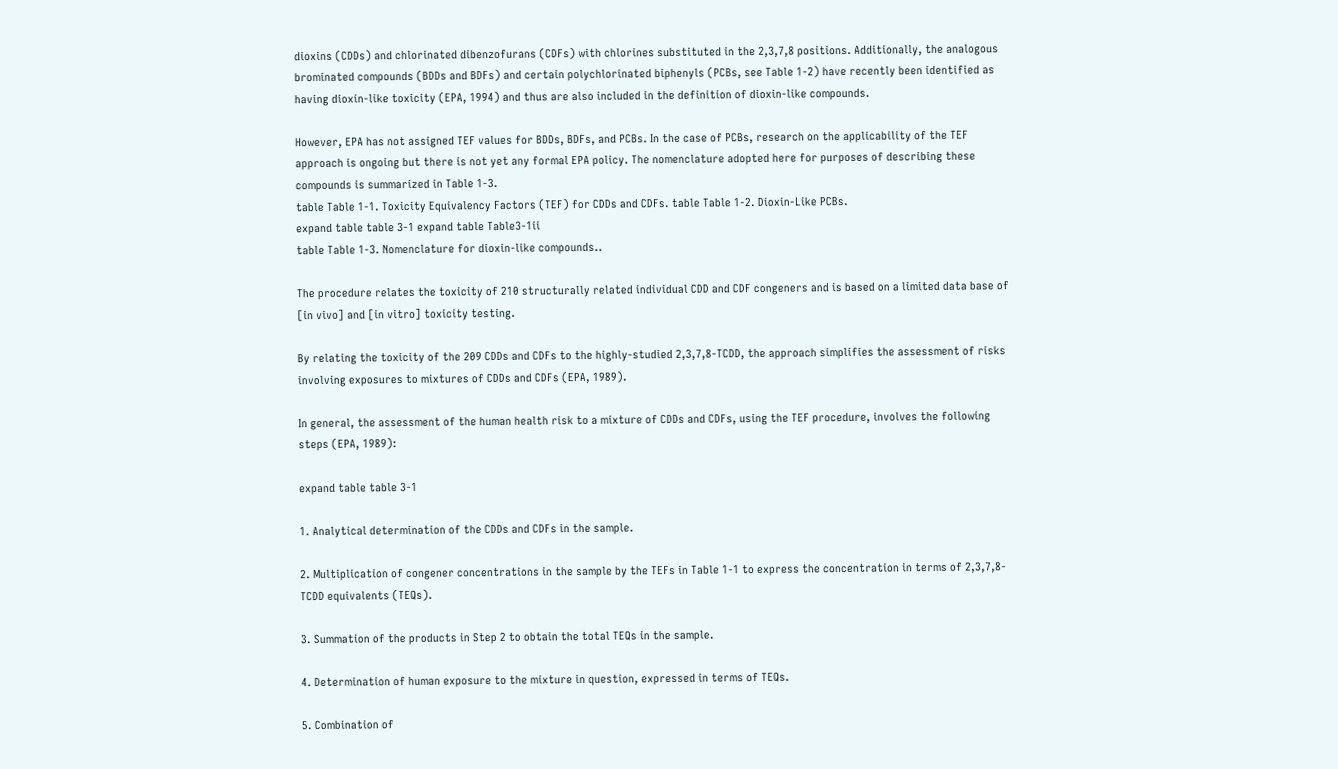dioxins (CDDs) and chlorinated dibenzofurans (CDFs) with chlorines substituted in the 2,3,7,8 positions. Additionally, the analogous brominated compounds (BDDs and BDFs) and certain polychlorinated biphenyls (PCBs, see Table 1-2) have recently been identified as having dioxin-like toxicity (EPA, 1994) and thus are also included in the definition of dioxin-like compounds.

However, EPA has not assigned TEF values for BDDs, BDFs, and PCBs. In the case of PCBs, research on the applicability of the TEF approach is ongoing but there is not yet any formal EPA policy. The nomenclature adopted here for purposes of describing these compounds is summarized in Table 1-3.
table Table 1-1. Toxicity Equivalency Factors (TEF) for CDDs and CDFs. table Table 1-2. Dioxin-Like PCBs.
expand table table 3-1 expand table Table3-1ii
table Table 1-3. Nomenclature for dioxin-like compounds..

The procedure relates the toxicity of 210 structurally related individual CDD and CDF congeners and is based on a limited data base of [in vivo] and [in vitro] toxicity testing.

By relating the toxicity of the 209 CDDs and CDFs to the highly-studied 2,3,7,8-TCDD, the approach simplifies the assessment of risks involving exposures to mixtures of CDDs and CDFs (EPA, 1989).

In general, the assessment of the human health risk to a mixture of CDDs and CDFs, using the TEF procedure, involves the following steps (EPA, 1989):

expand table table 3-1

1. Analytical determination of the CDDs and CDFs in the sample.

2. Multiplication of congener concentrations in the sample by the TEFs in Table 1-1 to express the concentration in terms of 2,3,7,8-TCDD equivalents (TEQs).

3. Summation of the products in Step 2 to obtain the total TEQs in the sample.

4. Determination of human exposure to the mixture in question, expressed in terms of TEQs.

5. Combination of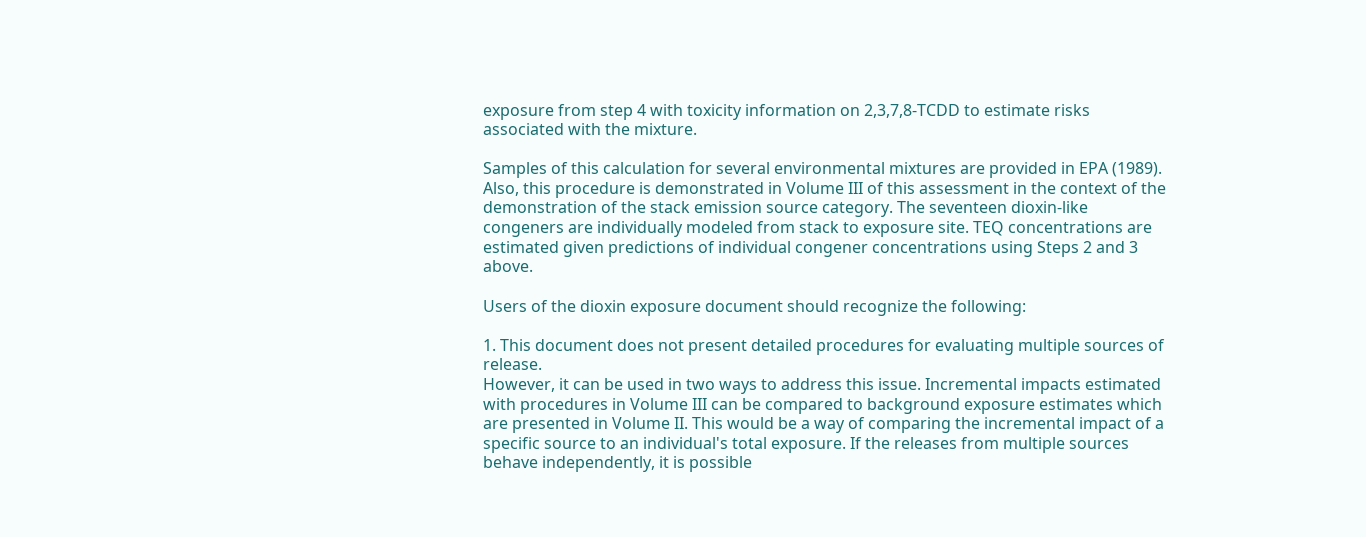exposure from step 4 with toxicity information on 2,3,7,8-TCDD to estimate risks associated with the mixture.

Samples of this calculation for several environmental mixtures are provided in EPA (1989). Also, this procedure is demonstrated in Volume III of this assessment in the context of the demonstration of the stack emission source category. The seventeen dioxin-like congeners are individually modeled from stack to exposure site. TEQ concentrations are estimated given predictions of individual congener concentrations using Steps 2 and 3 above.

Users of the dioxin exposure document should recognize the following:

1. This document does not present detailed procedures for evaluating multiple sources of release.
However, it can be used in two ways to address this issue. Incremental impacts estimated with procedures in Volume III can be compared to background exposure estimates which are presented in Volume II. This would be a way of comparing the incremental impact of a specific source to an individual's total exposure. If the releases from multiple sources behave independently, it is possible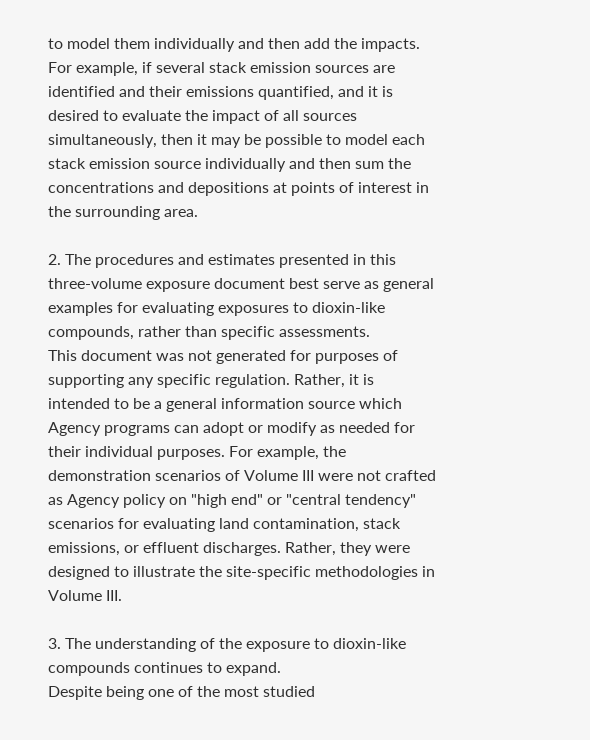to model them individually and then add the impacts. For example, if several stack emission sources are identified and their emissions quantified, and it is desired to evaluate the impact of all sources simultaneously, then it may be possible to model each stack emission source individually and then sum the concentrations and depositions at points of interest in the surrounding area.

2. The procedures and estimates presented in this three-volume exposure document best serve as general examples for evaluating exposures to dioxin-like compounds, rather than specific assessments.
This document was not generated for purposes of supporting any specific regulation. Rather, it is intended to be a general information source which Agency programs can adopt or modify as needed for their individual purposes. For example, the demonstration scenarios of Volume III were not crafted as Agency policy on "high end" or "central tendency" scenarios for evaluating land contamination, stack emissions, or effluent discharges. Rather, they were designed to illustrate the site-specific methodologies in Volume III.

3. The understanding of the exposure to dioxin-like compounds continues to expand.
Despite being one of the most studied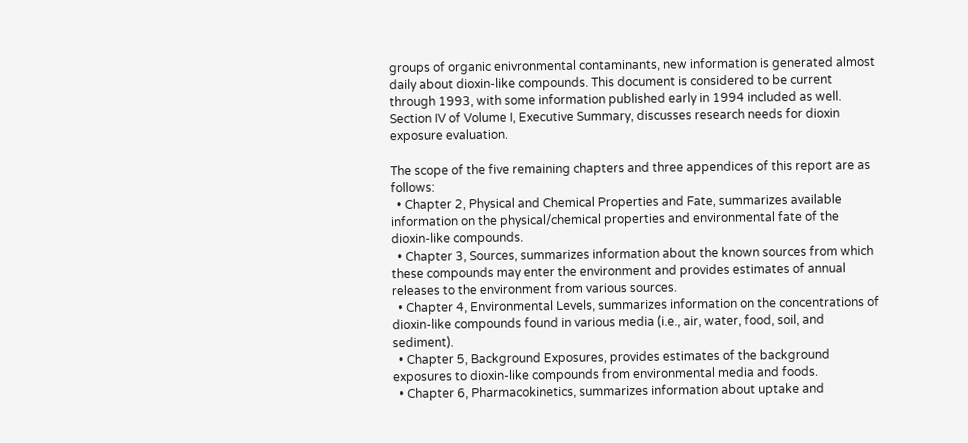groups of organic enivronmental contaminants, new information is generated almost daily about dioxin-like compounds. This document is considered to be current through 1993, with some information published early in 1994 included as well. Section IV of Volume I, Executive Summary, discusses research needs for dioxin exposure evaluation.

The scope of the five remaining chapters and three appendices of this report are as follows:
  • Chapter 2, Physical and Chemical Properties and Fate, summarizes available information on the physical/chemical properties and environmental fate of the dioxin-like compounds.
  • Chapter 3, Sources, summarizes information about the known sources from which these compounds may enter the environment and provides estimates of annual releases to the environment from various sources.
  • Chapter 4, Environmental Levels, summarizes information on the concentrations of dioxin-like compounds found in various media (i.e., air, water, food, soil, and sediment).
  • Chapter 5, Background Exposures, provides estimates of the background exposures to dioxin-like compounds from environmental media and foods.
  • Chapter 6, Pharmacokinetics, summarizes information about uptake and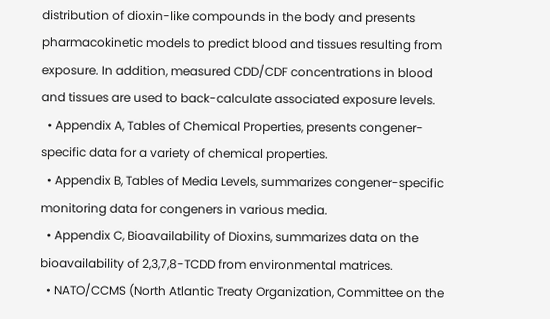distribution of dioxin-like compounds in the body and presents pharmacokinetic models to predict blood and tissues resulting from exposure. In addition, measured CDD/CDF concentrations in blood and tissues are used to back-calculate associated exposure levels.
  • Appendix A, Tables of Chemical Properties, presents congener-specific data for a variety of chemical properties.
  • Appendix B, Tables of Media Levels, summarizes congener-specific monitoring data for congeners in various media.
  • Appendix C, Bioavailability of Dioxins, summarizes data on the bioavailability of 2,3,7,8-TCDD from environmental matrices.
  • NATO/CCMS (North Atlantic Treaty Organization, Committee on the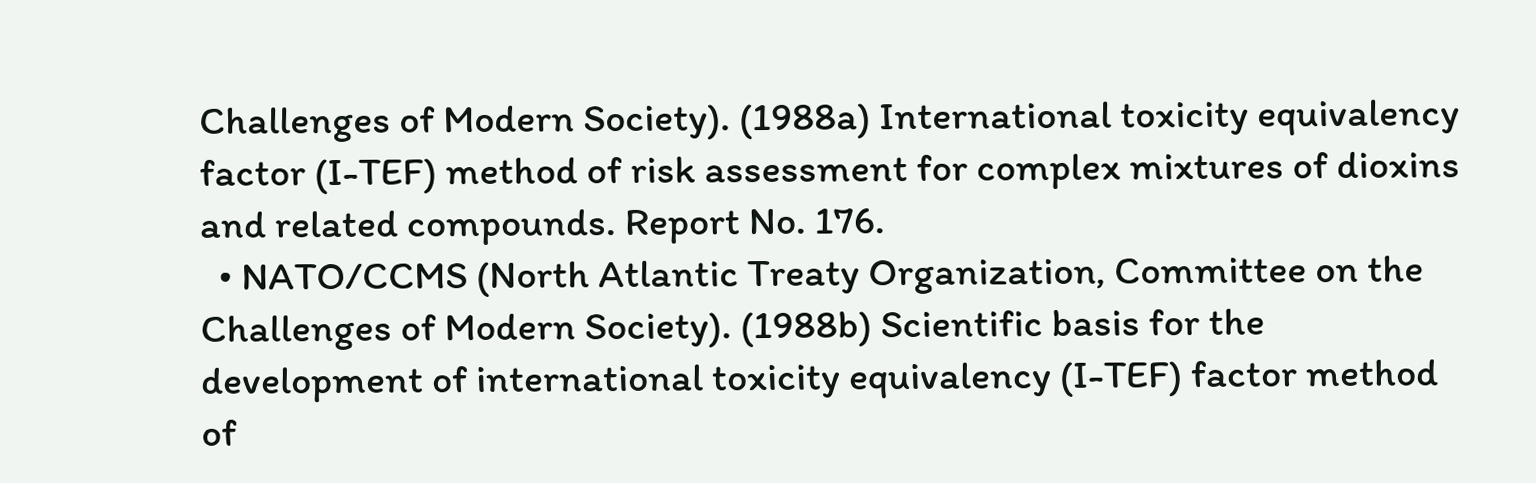Challenges of Modern Society). (1988a) International toxicity equivalency factor (I-TEF) method of risk assessment for complex mixtures of dioxins and related compounds. Report No. 176.
  • NATO/CCMS (North Atlantic Treaty Organization, Committee on the Challenges of Modern Society). (1988b) Scientific basis for the development of international toxicity equivalency (I-TEF) factor method of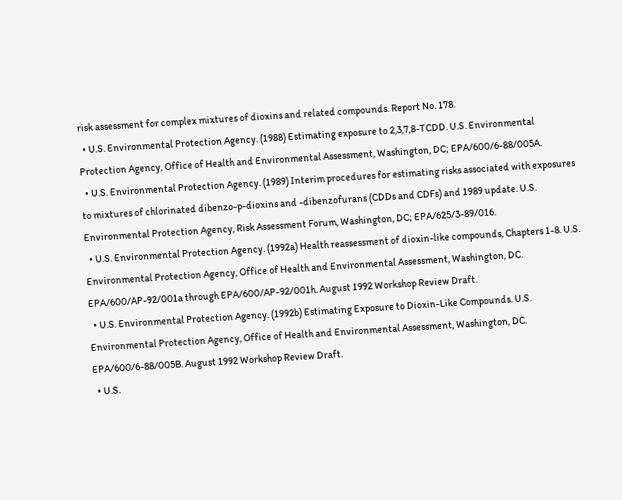risk assessment for complex mixtures of dioxins and related compounds. Report No. 178.
  • U.S. Environmental Protection Agency. (1988) Estimating exposure to 2,3,7,8-TCDD. U.S. Environmental Protection Agency, Office of Health and Environmental Assessment, Washington, DC; EPA/600/6-88/005A.
  • U.S. Environmental Protection Agency. (1989) Interim procedures for estimating risks associated with exposures to mixtures of chlorinated dibenzo-p-dioxins and -dibenzofurans (CDDs and CDFs) and 1989 update. U.S. Environmental Protection Agency, Risk Assessment Forum, Washington, DC; EPA/625/3-89/016.
  • U.S. Environmental Protection Agency. (1992a) Health reassessment of dioxin-like compounds, Chapters 1-8. U.S. Environmental Protection Agency, Office of Health and Environmental Assessment, Washington, DC. EPA/600/AP-92/001a through EPA/600/AP-92/001h. August 1992 Workshop Review Draft.
  • U.S. Environmental Protection Agency. (1992b) Estimating Exposure to Dioxin-Like Compounds. U.S. Environmental Protection Agency, Office of Health and Environmental Assessment, Washington, DC. EPA/600/6-88/005B. August 1992 Workshop Review Draft.
  • U.S.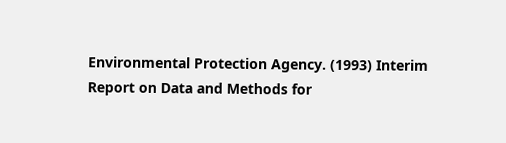Environmental Protection Agency. (1993) Interim Report on Data and Methods for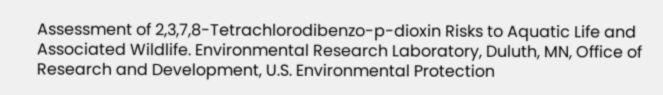Assessment of 2,3,7,8-Tetrachlorodibenzo-p-dioxin Risks to Aquatic Life and Associated Wildlife. Environmental Research Laboratory, Duluth, MN, Office of Research and Development, U.S. Environmental Protection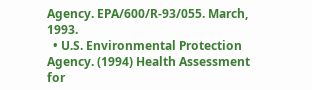Agency. EPA/600/R-93/055. March, 1993.
  • U.S. Environmental Protection Agency. (1994) Health Assessment for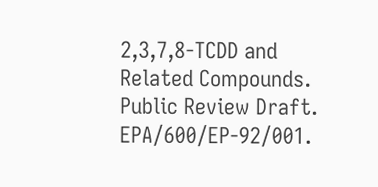2,3,7,8-TCDD and Related Compounds. Public Review Draft. EPA/600/EP-92/001.